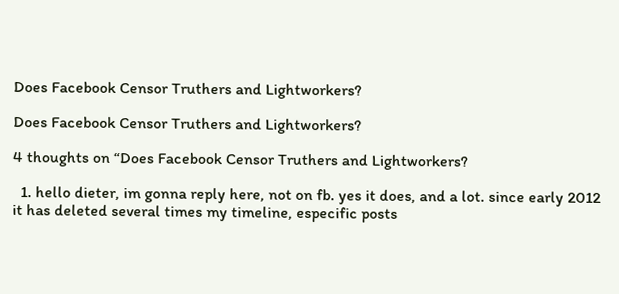Does Facebook Censor Truthers and Lightworkers?

Does Facebook Censor Truthers and Lightworkers?

4 thoughts on “Does Facebook Censor Truthers and Lightworkers?

  1. hello dieter, im gonna reply here, not on fb. yes it does, and a lot. since early 2012 it has deleted several times my timeline, especific posts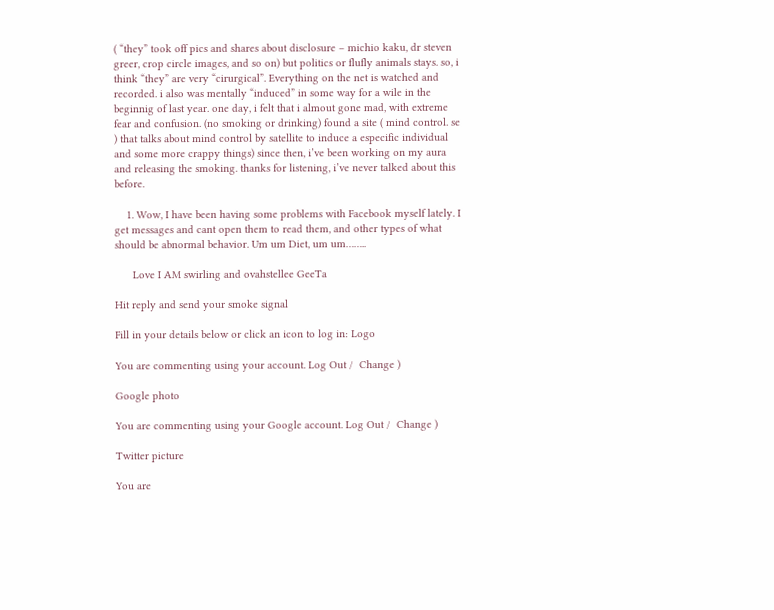( “they” took off pics and shares about disclosure – michio kaku, dr steven greer, crop circle images, and so on) but politics or flufly animals stays. so, i think “they” are very “cirurgical”. Everything on the net is watched and recorded. i also was mentally “induced” in some way for a wile in the beginnig of last year. one day, i felt that i almout gone mad, with extreme fear and confusion. (no smoking or drinking) found a site ( mind control. se ) that talks about mind control by satellite to induce a especific individual and some more crappy things) since then, i’ve been working on my aura and releasing the smoking. thanks for listening, i’ve never talked about this before.

    1. Wow, I have been having some problems with Facebook myself lately. I get messages and cant open them to read them, and other types of what should be abnormal behavior. Um um Diet, um um……..

      Love I AM swirling and ovahstellee GeeTa

Hit reply and send your smoke signal

Fill in your details below or click an icon to log in: Logo

You are commenting using your account. Log Out /  Change )

Google photo

You are commenting using your Google account. Log Out /  Change )

Twitter picture

You are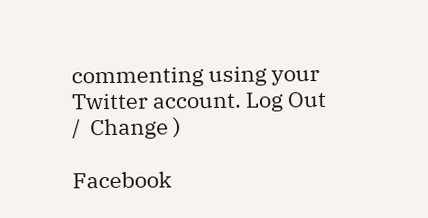commenting using your Twitter account. Log Out /  Change )

Facebook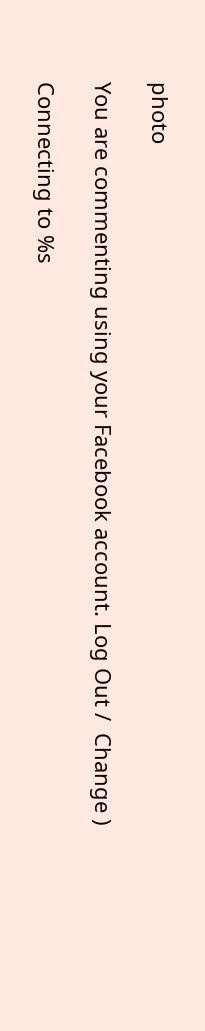photo

You are commenting using your Facebook account. Log Out /  Change )

Connecting to %s